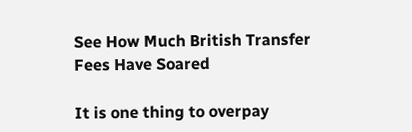See How Much British Transfer Fees Have Soared

It is one thing to overpay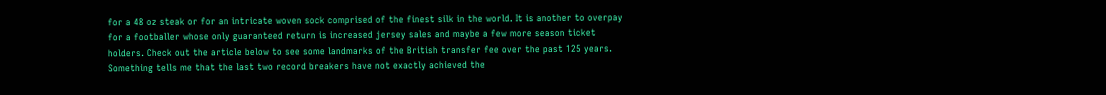for a 48 oz steak or for an intricate woven sock comprised of the finest silk in the world. It is another to overpay for a footballer whose only guaranteed return is increased jersey sales and maybe a few more season ticket holders. Check out the article below to see some landmarks of the British transfer fee over the past 125 years. Something tells me that the last two record breakers have not exactly achieved the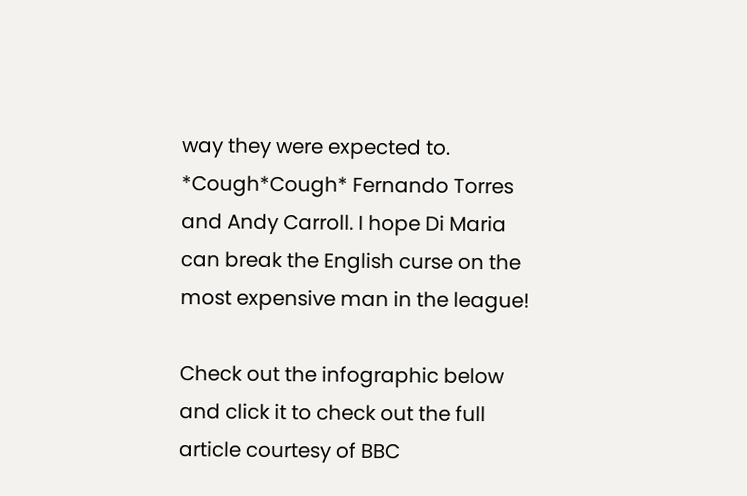way they were expected to. *Cough*Cough* Fernando Torres and Andy Carroll. I hope Di Maria can break the English curse on the most expensive man in the league!

Check out the infographic below and click it to check out the full article courtesy of BBC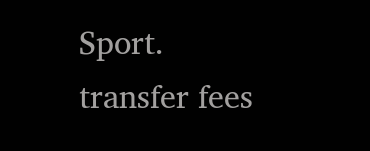Sport.
transfer fees